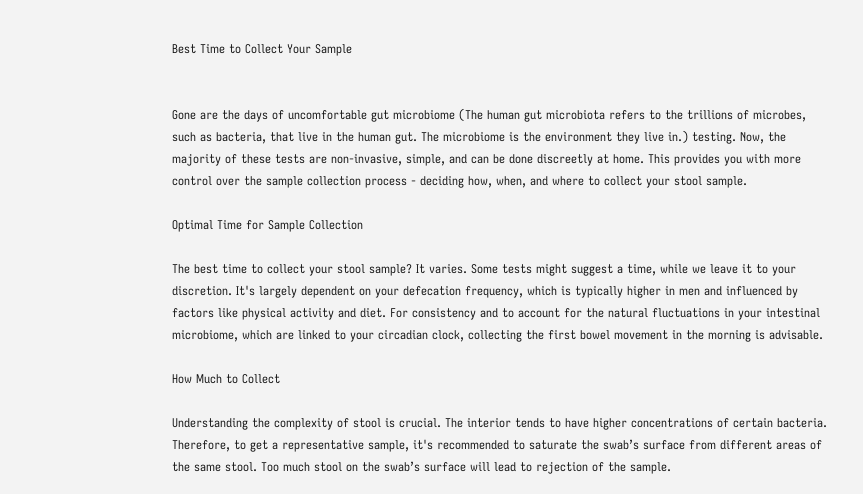Best Time to Collect Your Sample


Gone are the days of uncomfortable gut microbiome (The human gut microbiota refers to the trillions of microbes, such as bacteria, that live in the human gut. The microbiome is the environment they live in.) testing. Now, the majority of these tests are non-invasive, simple, and can be done discreetly at home. This provides you with more control over the sample collection process - deciding how, when, and where to collect your stool sample.

Optimal Time for Sample Collection

The best time to collect your stool sample? It varies. Some tests might suggest a time, while we leave it to your discretion. It's largely dependent on your defecation frequency, which is typically higher in men and influenced by factors like physical activity and diet. For consistency and to account for the natural fluctuations in your intestinal microbiome, which are linked to your circadian clock, collecting the first bowel movement in the morning is advisable.

How Much to Collect

Understanding the complexity of stool is crucial. The interior tends to have higher concentrations of certain bacteria. Therefore, to get a representative sample, it's recommended to saturate the swab’s surface from different areas of the same stool. Too much stool on the swab’s surface will lead to rejection of the sample.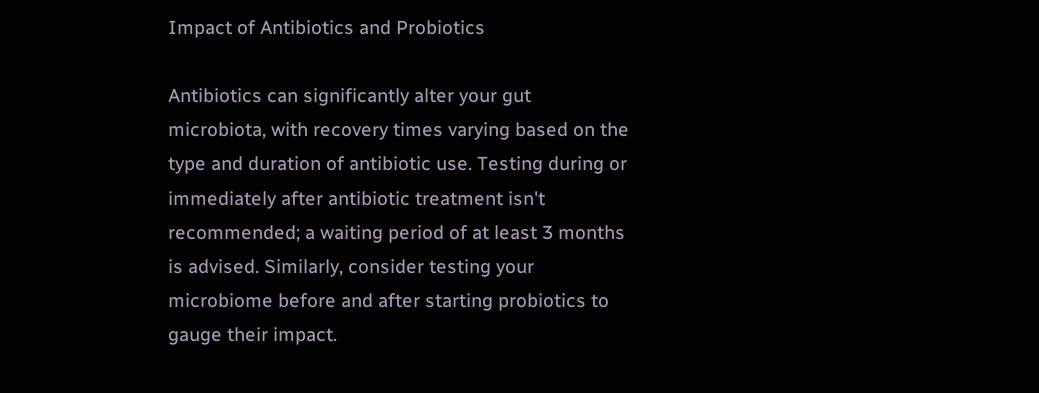Impact of Antibiotics and Probiotics

Antibiotics can significantly alter your gut microbiota, with recovery times varying based on the type and duration of antibiotic use. Testing during or immediately after antibiotic treatment isn't recommended; a waiting period of at least 3 months is advised. Similarly, consider testing your microbiome before and after starting probiotics to gauge their impact.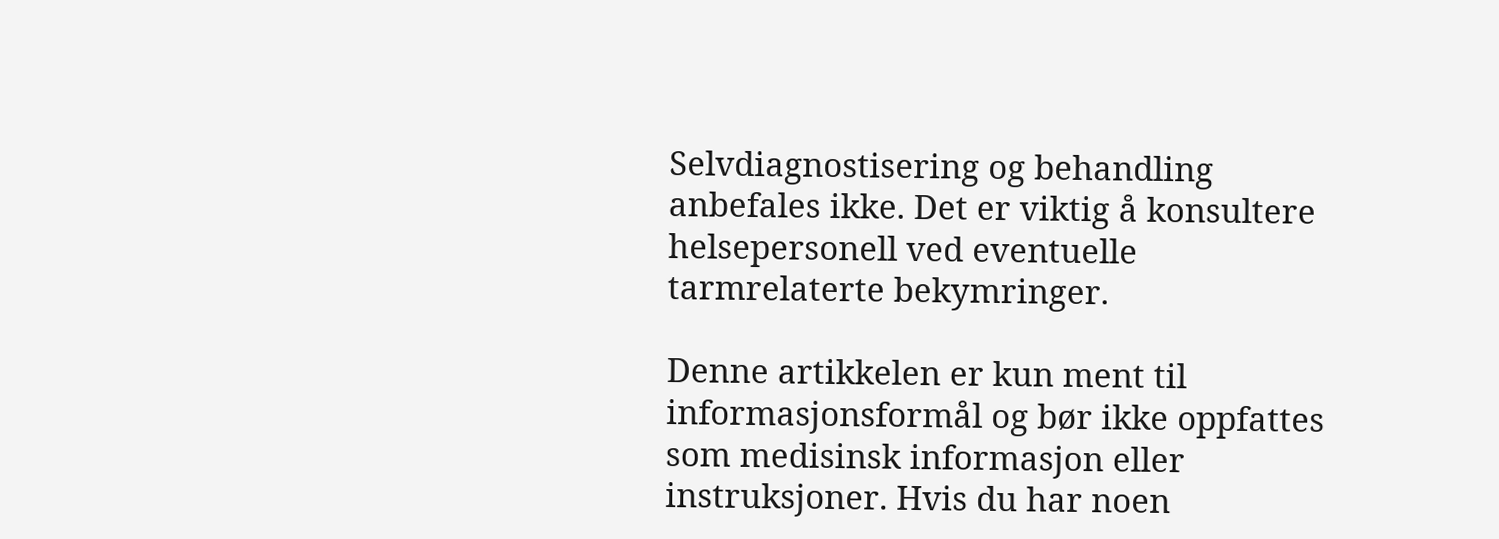Selvdiagnostisering og behandling anbefales ikke. Det er viktig å konsultere helsepersonell ved eventuelle tarmrelaterte bekymringer.

Denne artikkelen er kun ment til informasjonsformål og bør ikke oppfattes som medisinsk informasjon eller instruksjoner. Hvis du har noen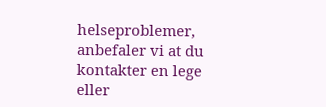helseproblemer, anbefaler vi at du kontakter en lege eller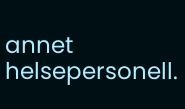annet helsepersonell.